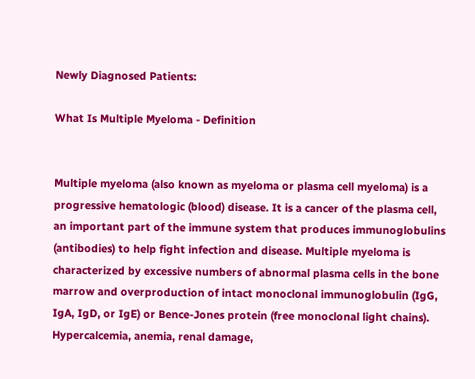Newly Diagnosed Patients:

What Is Multiple Myeloma - Definition


Multiple myeloma (also known as myeloma or plasma cell myeloma) is a progressive hematologic (blood) disease. It is a cancer of the plasma cell, an important part of the immune system that produces immunoglobulins (antibodies) to help fight infection and disease. Multiple myeloma is characterized by excessive numbers of abnormal plasma cells in the bone marrow and overproduction of intact monoclonal immunoglobulin (IgG, IgA, IgD, or IgE) or Bence-Jones protein (free monoclonal light chains). Hypercalcemia, anemia, renal damage,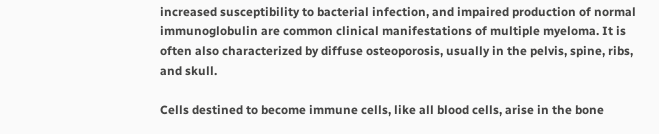increased susceptibility to bacterial infection, and impaired production of normal immunoglobulin are common clinical manifestations of multiple myeloma. It is often also characterized by diffuse osteoporosis, usually in the pelvis, spine, ribs, and skull.

Cells destined to become immune cells, like all blood cells, arise in the bone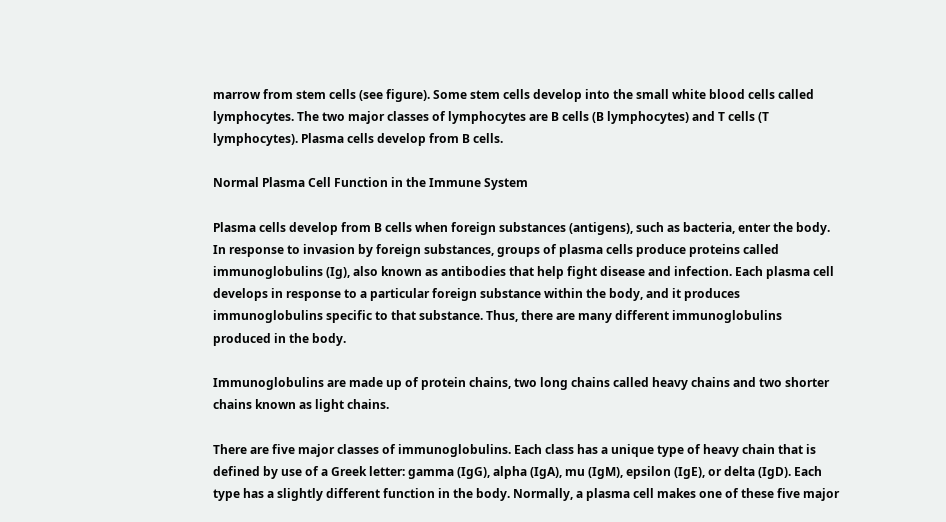marrow from stem cells (see figure). Some stem cells develop into the small white blood cells called lymphocytes. The two major classes of lymphocytes are B cells (B lymphocytes) and T cells (T lymphocytes). Plasma cells develop from B cells.

Normal Plasma Cell Function in the Immune System

Plasma cells develop from B cells when foreign substances (antigens), such as bacteria, enter the body. In response to invasion by foreign substances, groups of plasma cells produce proteins called immunoglobulins (Ig), also known as antibodies that help fight disease and infection. Each plasma cell develops in response to a particular foreign substance within the body, and it produces immunoglobulins specific to that substance. Thus, there are many different immunoglobulins produced in the body.

Immunoglobulins are made up of protein chains, two long chains called heavy chains and two shorter chains known as light chains.

There are five major classes of immunoglobulins. Each class has a unique type of heavy chain that is defined by use of a Greek letter: gamma (IgG), alpha (IgA), mu (IgM), epsilon (IgE), or delta (IgD). Each type has a slightly different function in the body. Normally, a plasma cell makes one of these five major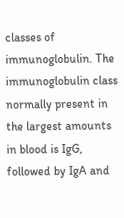classes of immunoglobulin. The immunoglobulin class normally present in the largest amounts in blood is IgG, followed by IgA and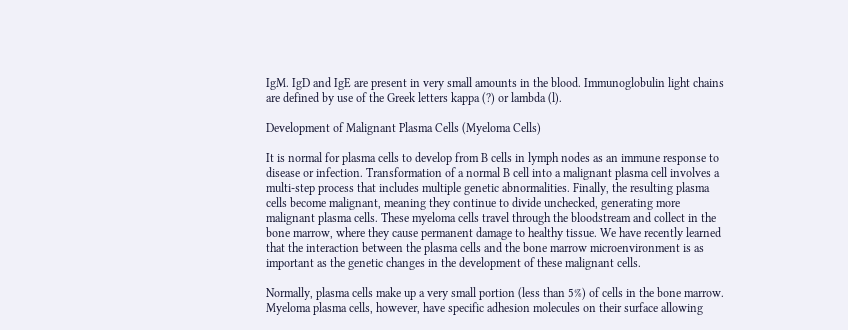IgM. IgD and IgE are present in very small amounts in the blood. Immunoglobulin light chains are defined by use of the Greek letters kappa (?) or lambda (l).

Development of Malignant Plasma Cells (Myeloma Cells)

It is normal for plasma cells to develop from B cells in lymph nodes as an immune response to disease or infection. Transformation of a normal B cell into a malignant plasma cell involves a multi-step process that includes multiple genetic abnormalities. Finally, the resulting plasma cells become malignant, meaning they continue to divide unchecked, generating more malignant plasma cells. These myeloma cells travel through the bloodstream and collect in the bone marrow, where they cause permanent damage to healthy tissue. We have recently learned that the interaction between the plasma cells and the bone marrow microenvironment is as important as the genetic changes in the development of these malignant cells.

Normally, plasma cells make up a very small portion (less than 5%) of cells in the bone marrow. Myeloma plasma cells, however, have specific adhesion molecules on their surface allowing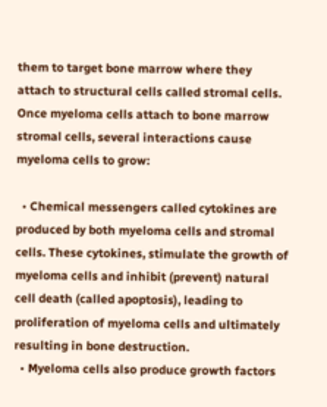them to target bone marrow where they attach to structural cells called stromal cells. Once myeloma cells attach to bone marrow stromal cells, several interactions cause myeloma cells to grow:

  • Chemical messengers called cytokines are produced by both myeloma cells and stromal cells. These cytokines, stimulate the growth of myeloma cells and inhibit (prevent) natural cell death (called apoptosis), leading to proliferation of myeloma cells and ultimately resulting in bone destruction.
  • Myeloma cells also produce growth factors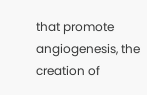that promote angiogenesis, the creation of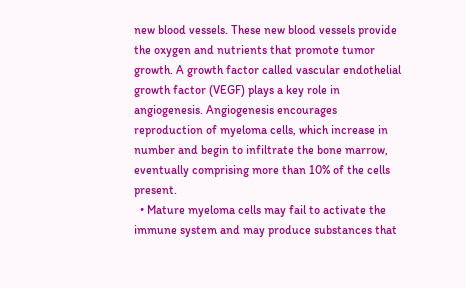new blood vessels. These new blood vessels provide the oxygen and nutrients that promote tumor growth. A growth factor called vascular endothelial growth factor (VEGF) plays a key role in angiogenesis. Angiogenesis encourages reproduction of myeloma cells, which increase in number and begin to infiltrate the bone marrow, eventually comprising more than 10% of the cells present.
  • Mature myeloma cells may fail to activate the immune system and may produce substances that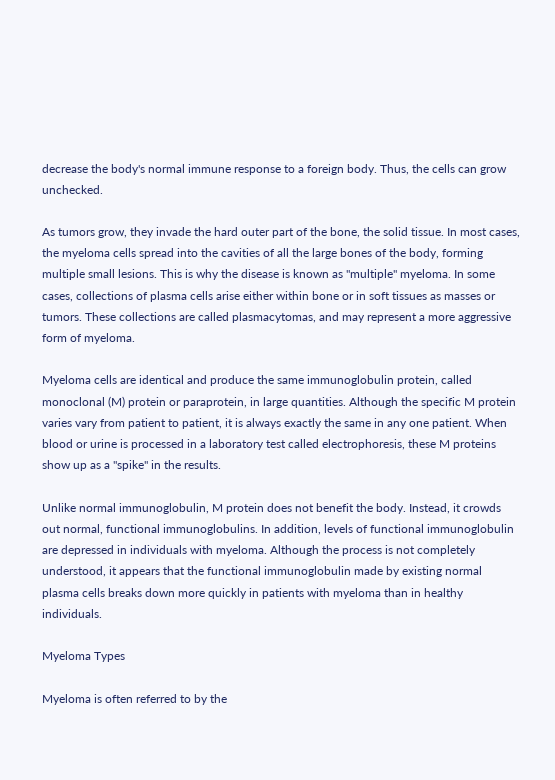decrease the body's normal immune response to a foreign body. Thus, the cells can grow unchecked.

As tumors grow, they invade the hard outer part of the bone, the solid tissue. In most cases, the myeloma cells spread into the cavities of all the large bones of the body, forming multiple small lesions. This is why the disease is known as "multiple" myeloma. In some cases, collections of plasma cells arise either within bone or in soft tissues as masses or tumors. These collections are called plasmacytomas, and may represent a more aggressive form of myeloma.

Myeloma cells are identical and produce the same immunoglobulin protein, called monoclonal (M) protein or paraprotein, in large quantities. Although the specific M protein varies vary from patient to patient, it is always exactly the same in any one patient. When blood or urine is processed in a laboratory test called electrophoresis, these M proteins show up as a "spike" in the results.

Unlike normal immunoglobulin, M protein does not benefit the body. Instead, it crowds out normal, functional immunoglobulins. In addition, levels of functional immunoglobulin are depressed in individuals with myeloma. Although the process is not completely understood, it appears that the functional immunoglobulin made by existing normal plasma cells breaks down more quickly in patients with myeloma than in healthy individuals.

Myeloma Types

Myeloma is often referred to by the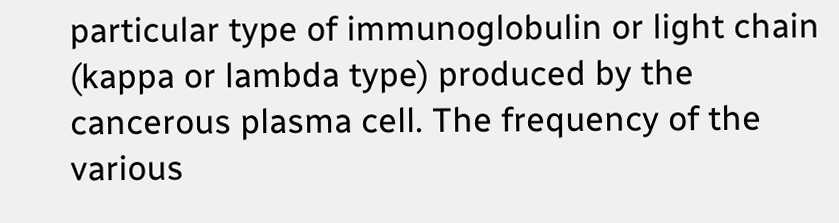particular type of immunoglobulin or light chain (kappa or lambda type) produced by the cancerous plasma cell. The frequency of the various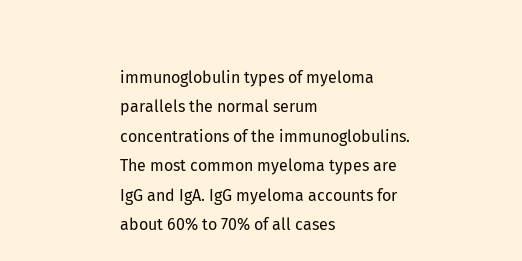immunoglobulin types of myeloma parallels the normal serum concentrations of the immunoglobulins. The most common myeloma types are IgG and IgA. IgG myeloma accounts for about 60% to 70% of all cases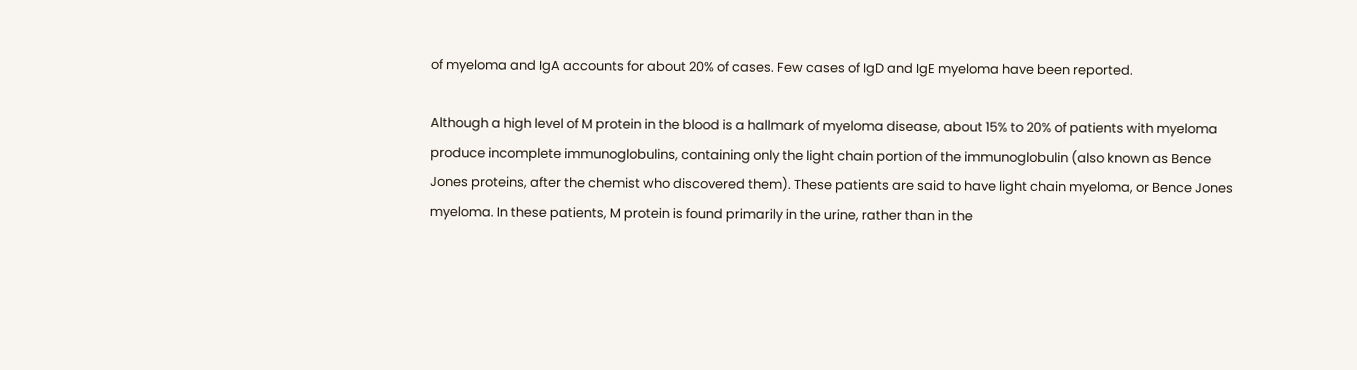of myeloma and IgA accounts for about 20% of cases. Few cases of IgD and IgE myeloma have been reported.

Although a high level of M protein in the blood is a hallmark of myeloma disease, about 15% to 20% of patients with myeloma produce incomplete immunoglobulins, containing only the light chain portion of the immunoglobulin (also known as Bence Jones proteins, after the chemist who discovered them). These patients are said to have light chain myeloma, or Bence Jones myeloma. In these patients, M protein is found primarily in the urine, rather than in the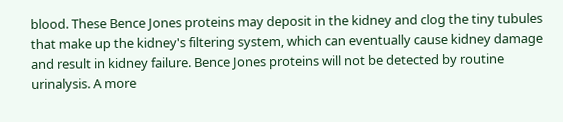blood. These Bence Jones proteins may deposit in the kidney and clog the tiny tubules that make up the kidney's filtering system, which can eventually cause kidney damage and result in kidney failure. Bence Jones proteins will not be detected by routine urinalysis. A more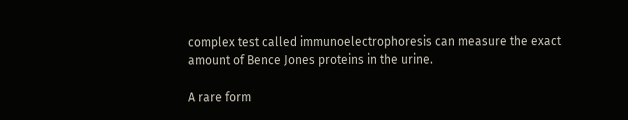complex test called immunoelectrophoresis can measure the exact amount of Bence Jones proteins in the urine.

A rare form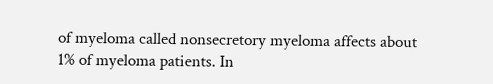of myeloma called nonsecretory myeloma affects about 1% of myeloma patients. In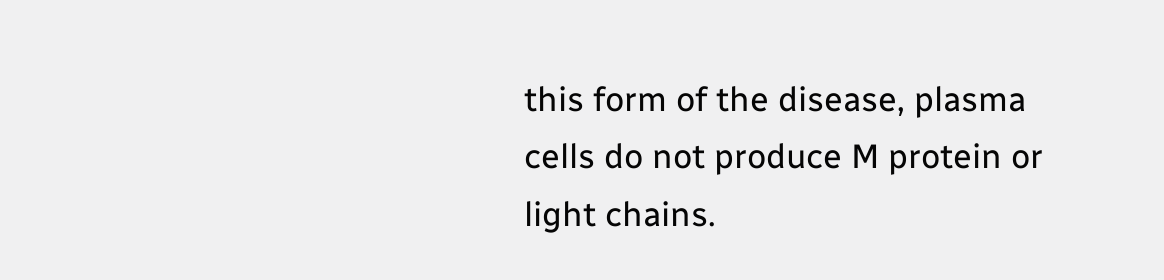this form of the disease, plasma cells do not produce M protein or light chains.